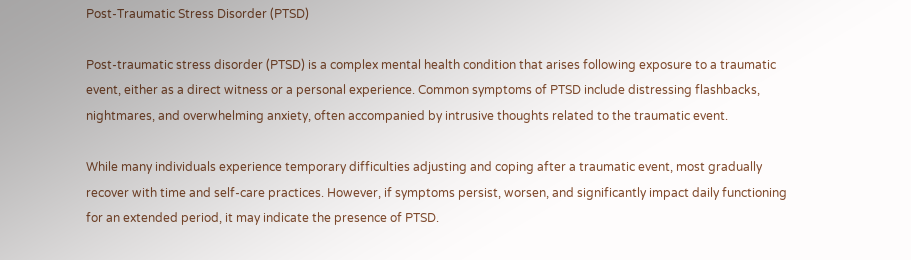Post-Traumatic Stress Disorder (PTSD)

Post-traumatic stress disorder (PTSD) is a complex mental health condition that arises following exposure to a traumatic event, either as a direct witness or a personal experience. Common symptoms of PTSD include distressing flashbacks, nightmares, and overwhelming anxiety, often accompanied by intrusive thoughts related to the traumatic event.

While many individuals experience temporary difficulties adjusting and coping after a traumatic event, most gradually recover with time and self-care practices. However, if symptoms persist, worsen, and significantly impact daily functioning for an extended period, it may indicate the presence of PTSD.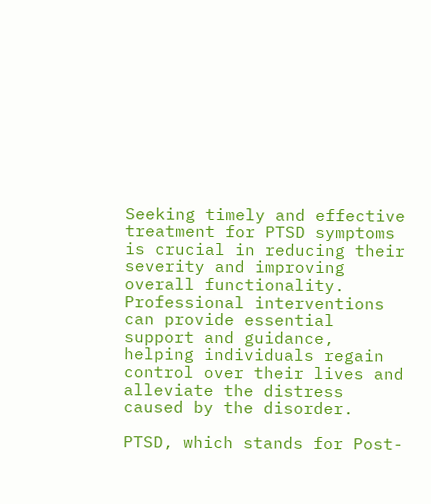Seeking timely and effective treatment for PTSD symptoms is crucial in reducing their severity and improving overall functionality. Professional interventions can provide essential support and guidance, helping individuals regain control over their lives and alleviate the distress caused by the disorder.

PTSD, which stands for Post-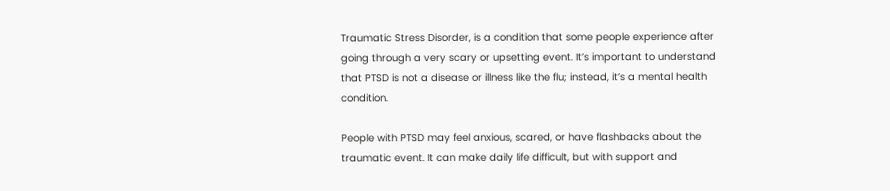Traumatic Stress Disorder, is a condition that some people experience after going through a very scary or upsetting event. It’s important to understand that PTSD is not a disease or illness like the flu; instead, it’s a mental health condition.

People with PTSD may feel anxious, scared, or have flashbacks about the traumatic event. It can make daily life difficult, but with support and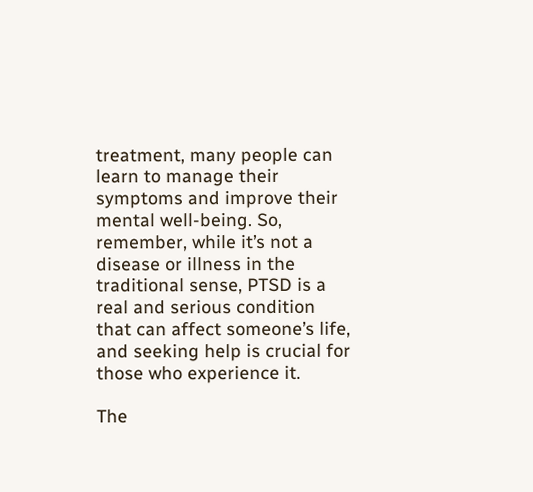treatment, many people can learn to manage their symptoms and improve their mental well-being. So, remember, while it’s not a disease or illness in the traditional sense, PTSD is a real and serious condition that can affect someone’s life, and seeking help is crucial for those who experience it.

The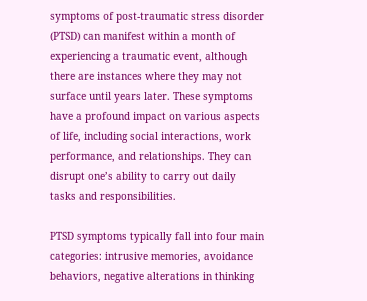symptoms of post-traumatic stress disorder (PTSD) can manifest within a month of experiencing a traumatic event, although there are instances where they may not surface until years later. These symptoms have a profound impact on various aspects of life, including social interactions, work performance, and relationships. They can disrupt one’s ability to carry out daily tasks and responsibilities.

PTSD symptoms typically fall into four main categories: intrusive memories, avoidance behaviors, negative alterations in thinking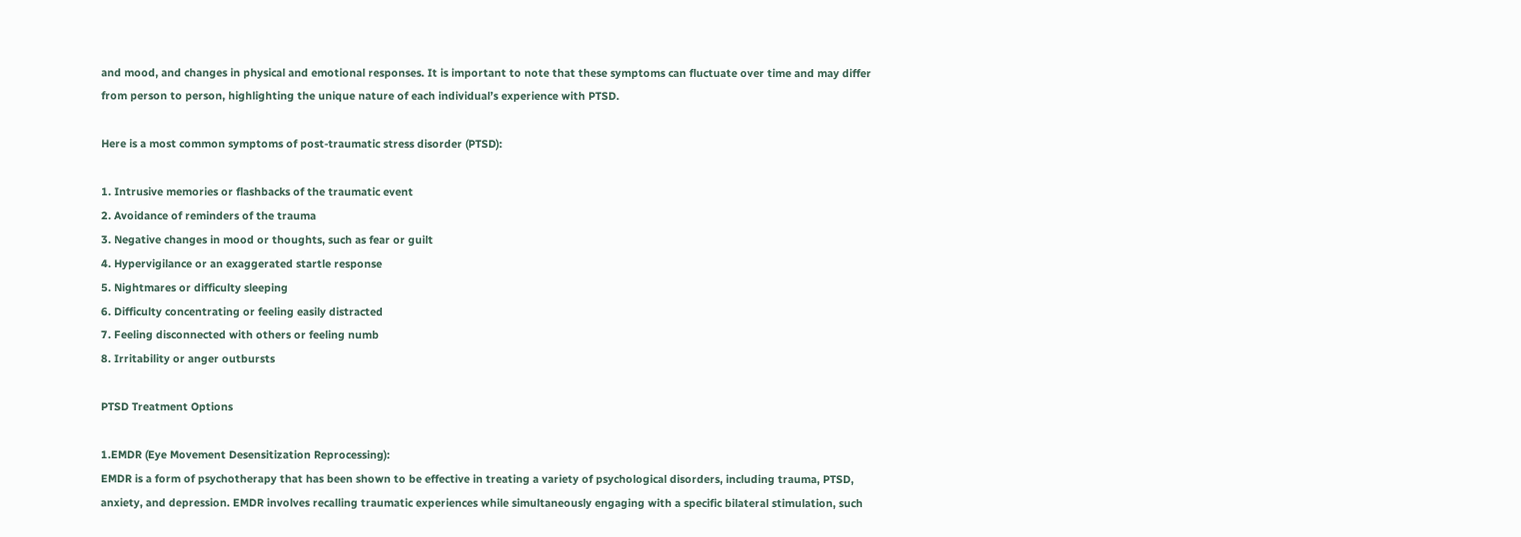and mood, and changes in physical and emotional responses. It is important to note that these symptoms can fluctuate over time and may differ from person to person, highlighting the unique nature of each individual’s experience with PTSD.

Here is a most common symptoms of post-traumatic stress disorder (PTSD):

1. Intrusive memories or flashbacks of the traumatic event
2. Avoidance of reminders of the trauma
3. Negative changes in mood or thoughts, such as fear or guilt
4. Hypervigilance or an exaggerated startle response
5. Nightmares or difficulty sleeping
6. Difficulty concentrating or feeling easily distracted
7. Feeling disconnected with others or feeling numb
8. Irritability or anger outbursts

PTSD Treatment Options

1.EMDR (Eye Movement Desensitization Reprocessing):
EMDR is a form of psychotherapy that has been shown to be effective in treating a variety of psychological disorders, including trauma, PTSD, anxiety, and depression. EMDR involves recalling traumatic experiences while simultaneously engaging with a specific bilateral stimulation, such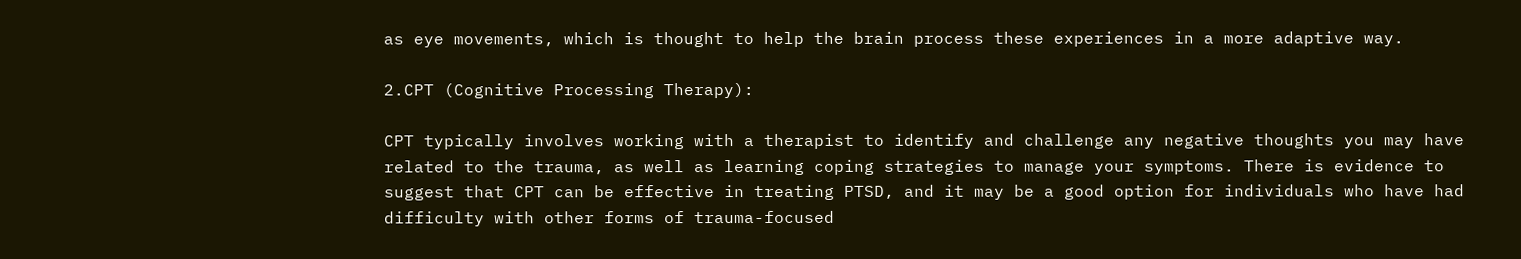as eye movements, which is thought to help the brain process these experiences in a more adaptive way.

2.CPT (Cognitive Processing Therapy):

CPT typically involves working with a therapist to identify and challenge any negative thoughts you may have related to the trauma, as well as learning coping strategies to manage your symptoms. There is evidence to suggest that CPT can be effective in treating PTSD, and it may be a good option for individuals who have had difficulty with other forms of trauma-focused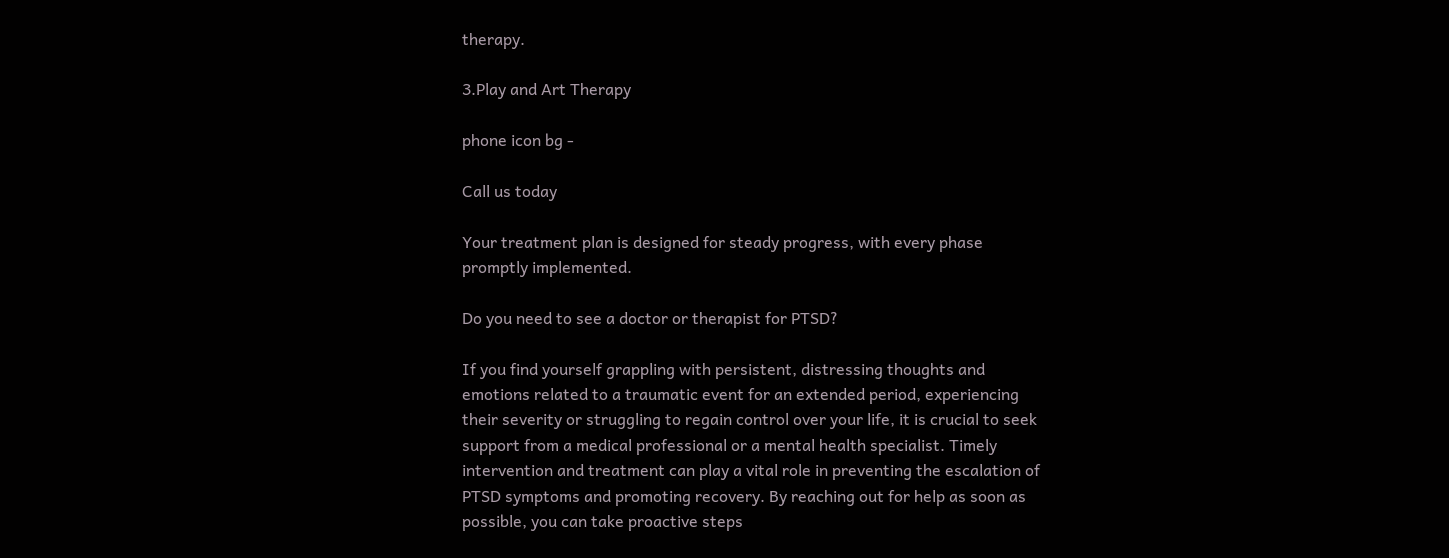therapy.

3.Play and Art Therapy

phone icon bg -

Call us today

Your treatment plan is designed for steady progress, with every phase promptly implemented.

Do you need to see a doctor or therapist for PTSD?

If you find yourself grappling with persistent, distressing thoughts and emotions related to a traumatic event for an extended period, experiencing their severity or struggling to regain control over your life, it is crucial to seek support from a medical professional or a mental health specialist. Timely intervention and treatment can play a vital role in preventing the escalation of PTSD symptoms and promoting recovery. By reaching out for help as soon as possible, you can take proactive steps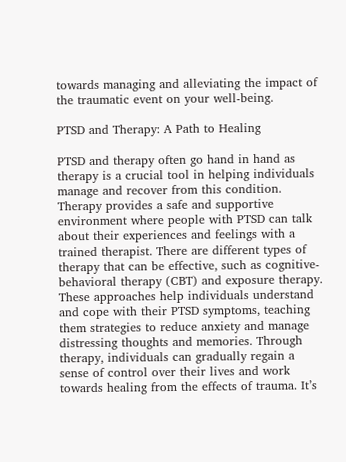towards managing and alleviating the impact of the traumatic event on your well-being.

PTSD and Therapy: A Path to Healing

PTSD and therapy often go hand in hand as therapy is a crucial tool in helping individuals manage and recover from this condition. Therapy provides a safe and supportive environment where people with PTSD can talk about their experiences and feelings with a trained therapist. There are different types of therapy that can be effective, such as cognitive-behavioral therapy (CBT) and exposure therapy. These approaches help individuals understand and cope with their PTSD symptoms, teaching them strategies to reduce anxiety and manage distressing thoughts and memories. Through therapy, individuals can gradually regain a sense of control over their lives and work towards healing from the effects of trauma. It’s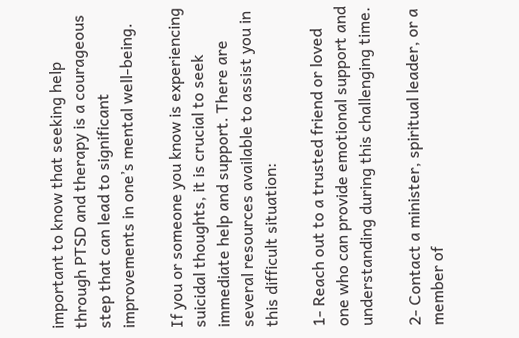important to know that seeking help through PTSD and therapy is a courageous step that can lead to significant improvements in one’s mental well-being.

If you or someone you know is experiencing suicidal thoughts, it is crucial to seek immediate help and support. There are several resources available to assist you in this difficult situation:

1- Reach out to a trusted friend or loved one who can provide emotional support and understanding during this challenging time.

2- Contact a minister, spiritual leader, or a member of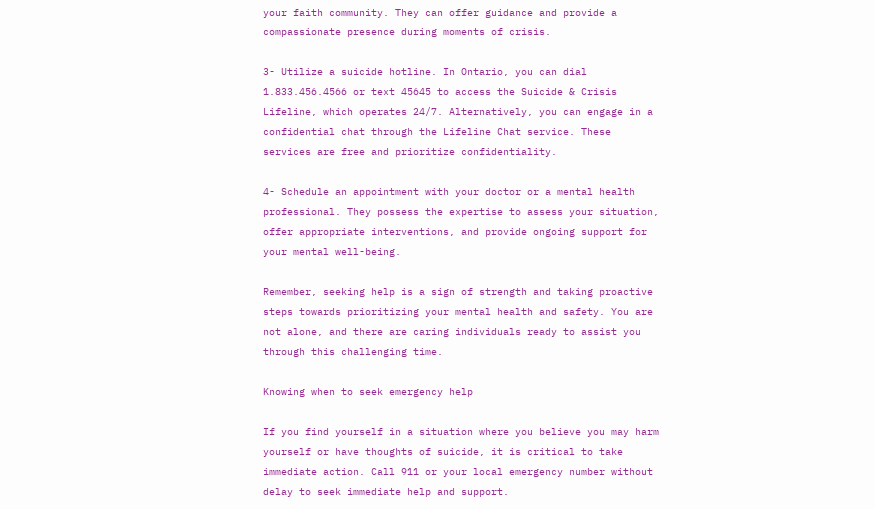your faith community. They can offer guidance and provide a compassionate presence during moments of crisis.

3- Utilize a suicide hotline. In Ontario, you can dial 1.833.456.4566 or text 45645 to access the Suicide & Crisis Lifeline, which operates 24/7. Alternatively, you can engage in a confidential chat through the Lifeline Chat service. These services are free and prioritize confidentiality.

4- Schedule an appointment with your doctor or a mental health professional. They possess the expertise to assess your situation, offer appropriate interventions, and provide ongoing support for your mental well-being.

Remember, seeking help is a sign of strength and taking proactive steps towards prioritizing your mental health and safety. You are not alone, and there are caring individuals ready to assist you through this challenging time.

Knowing when to seek emergency help

If you find yourself in a situation where you believe you may harm yourself or have thoughts of suicide, it is critical to take immediate action. Call 911 or your local emergency number without delay to seek immediate help and support.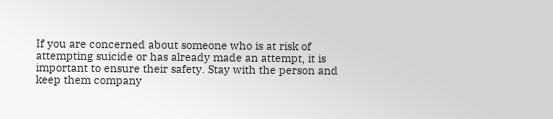If you are concerned about someone who is at risk of attempting suicide or has already made an attempt, it is important to ensure their safety. Stay with the person and keep them company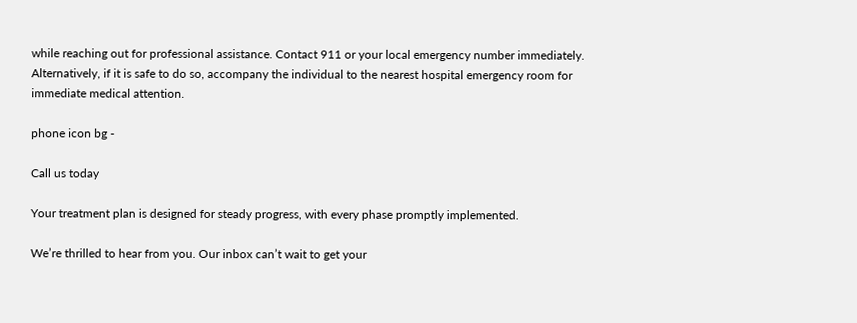while reaching out for professional assistance. Contact 911 or your local emergency number immediately. Alternatively, if it is safe to do so, accompany the individual to the nearest hospital emergency room for immediate medical attention.

phone icon bg -

Call us today

Your treatment plan is designed for steady progress, with every phase promptly implemented.

We’re thrilled to hear from you. Our inbox can’t wait to get your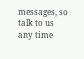messages, so talk to us any time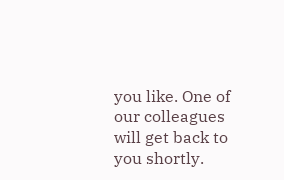you like. One of our colleagues will get back to you shortly.